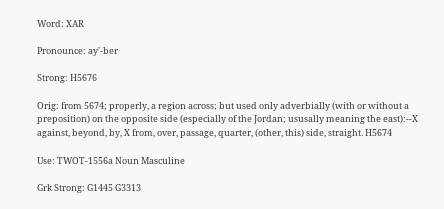Word: XAR

Pronounce: ay'-ber

Strong: H5676

Orig: from 5674; properly, a region across; but used only adverbially (with or without a preposition) on the opposite side (especially of the Jordan; ususally meaning the east):--X against, beyond, by, X from, over, passage, quarter, (other, this) side, straight. H5674

Use: TWOT-1556a Noun Masculine

Grk Strong: G1445 G3313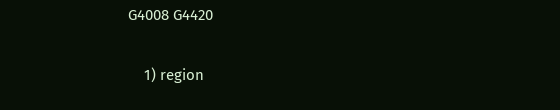G4008 G4420

    1) region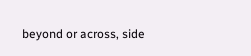beyond or across, side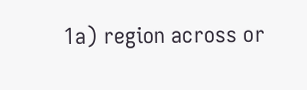1a) region across or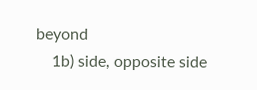beyond
    1b) side, opposite side